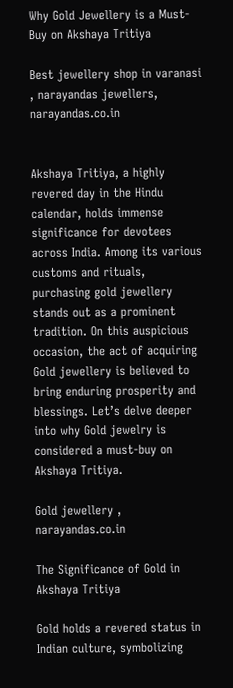Why Gold Jewellery is a Must-Buy on Akshaya Tritiya

Best jewellery shop in varanasi , narayandas jewellers, narayandas.co.in


Akshaya Tritiya, a highly revered day in the Hindu calendar, holds immense significance for devotees across India. Among its various customs and rituals, purchasing gold jewellery stands out as a prominent tradition. On this auspicious occasion, the act of acquiring Gold jewellery is believed to bring enduring prosperity and blessings. Let’s delve deeper into why Gold jewelry is considered a must-buy on Akshaya Tritiya.

Gold jewellery , narayandas.co.in

The Significance of Gold in Akshaya Tritiya

Gold holds a revered status in Indian culture, symbolizing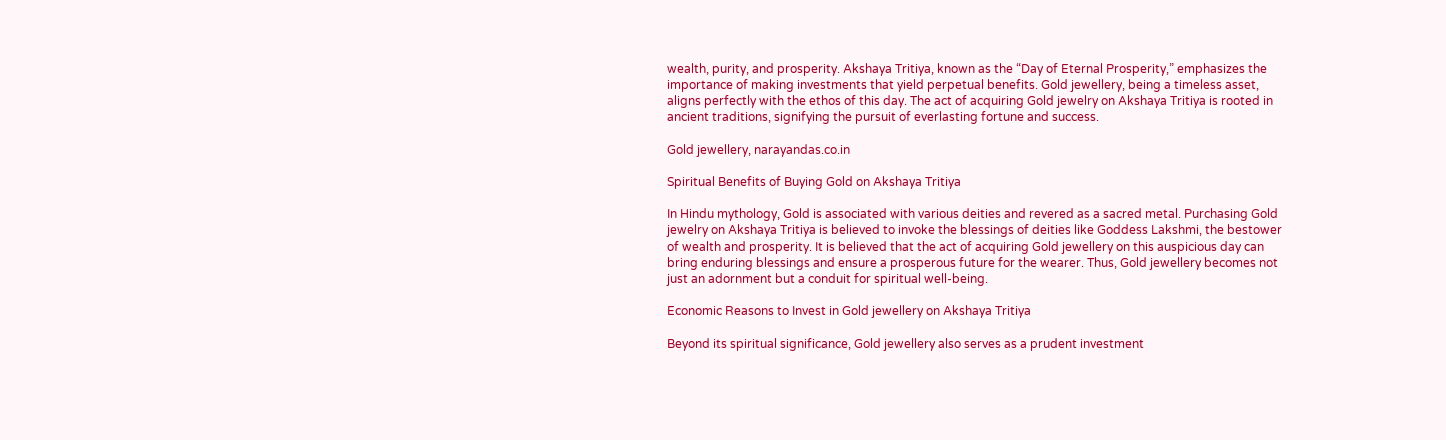wealth, purity, and prosperity. Akshaya Tritiya, known as the “Day of Eternal Prosperity,” emphasizes the importance of making investments that yield perpetual benefits. Gold jewellery, being a timeless asset, aligns perfectly with the ethos of this day. The act of acquiring Gold jewelry on Akshaya Tritiya is rooted in ancient traditions, signifying the pursuit of everlasting fortune and success.

Gold jewellery, narayandas.co.in

Spiritual Benefits of Buying Gold on Akshaya Tritiya

In Hindu mythology, Gold is associated with various deities and revered as a sacred metal. Purchasing Gold jewelry on Akshaya Tritiya is believed to invoke the blessings of deities like Goddess Lakshmi, the bestower of wealth and prosperity. It is believed that the act of acquiring Gold jewellery on this auspicious day can bring enduring blessings and ensure a prosperous future for the wearer. Thus, Gold jewellery becomes not just an adornment but a conduit for spiritual well-being.

Economic Reasons to Invest in Gold jewellery on Akshaya Tritiya

Beyond its spiritual significance, Gold jewellery also serves as a prudent investment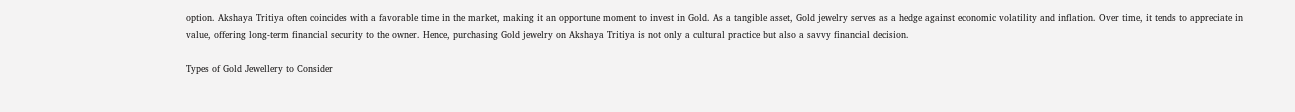option. Akshaya Tritiya often coincides with a favorable time in the market, making it an opportune moment to invest in Gold. As a tangible asset, Gold jewelry serves as a hedge against economic volatility and inflation. Over time, it tends to appreciate in value, offering long-term financial security to the owner. Hence, purchasing Gold jewelry on Akshaya Tritiya is not only a cultural practice but also a savvy financial decision.

Types of Gold Jewellery to Consider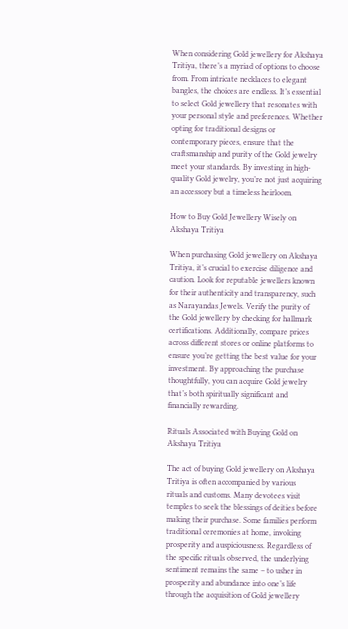When considering Gold jewellery for Akshaya Tritiya, there’s a myriad of options to choose from. From intricate necklaces to elegant bangles, the choices are endless. It’s essential to select Gold jewellery that resonates with your personal style and preferences. Whether opting for traditional designs or contemporary pieces, ensure that the craftsmanship and purity of the Gold jewelry meet your standards. By investing in high-quality Gold jewelry, you’re not just acquiring an accessory but a timeless heirloom.

How to Buy Gold Jewellery Wisely on Akshaya Tritiya

When purchasing Gold jewellery on Akshaya Tritiya, it’s crucial to exercise diligence and caution. Look for reputable jewellers known for their authenticity and transparency, such as Narayandas Jewels. Verify the purity of the Gold jewellery by checking for hallmark certifications. Additionally, compare prices across different stores or online platforms to ensure you’re getting the best value for your investment. By approaching the purchase thoughtfully, you can acquire Gold jewelry that’s both spiritually significant and financially rewarding.

Rituals Associated with Buying Gold on Akshaya Tritiya

The act of buying Gold jewellery on Akshaya Tritiya is often accompanied by various rituals and customs. Many devotees visit temples to seek the blessings of deities before making their purchase. Some families perform traditional ceremonies at home, invoking prosperity and auspiciousness. Regardless of the specific rituals observed, the underlying sentiment remains the same – to usher in prosperity and abundance into one’s life through the acquisition of Gold jewellery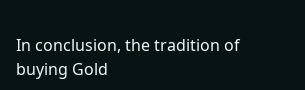In conclusion, the tradition of buying Gold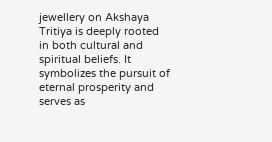jewellery on Akshaya Tritiya is deeply rooted in both cultural and spiritual beliefs. It symbolizes the pursuit of eternal prosperity and serves as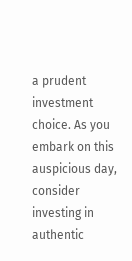a prudent investment choice. As you embark on this auspicious day, consider investing in authentic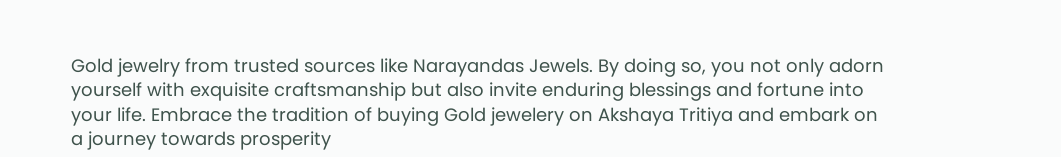Gold jewelry from trusted sources like Narayandas Jewels. By doing so, you not only adorn yourself with exquisite craftsmanship but also invite enduring blessings and fortune into your life. Embrace the tradition of buying Gold jewelery on Akshaya Tritiya and embark on a journey towards prosperity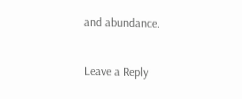and abundance.

Leave a Reply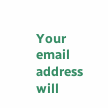Your email address will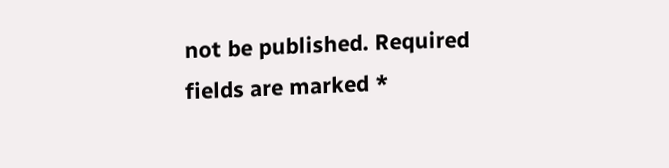not be published. Required fields are marked *